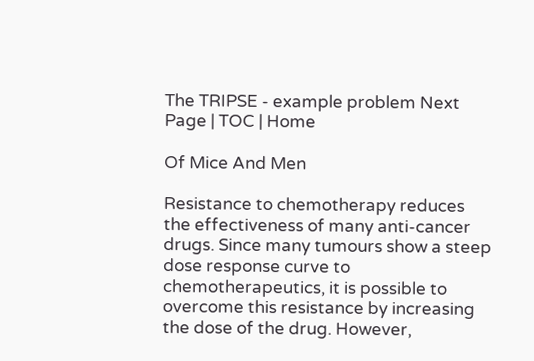The TRIPSE - example problem Next Page | TOC | Home

Of Mice And Men

Resistance to chemotherapy reduces the effectiveness of many anti-cancer drugs. Since many tumours show a steep dose response curve to chemotherapeutics, it is possible to overcome this resistance by increasing the dose of the drug. However,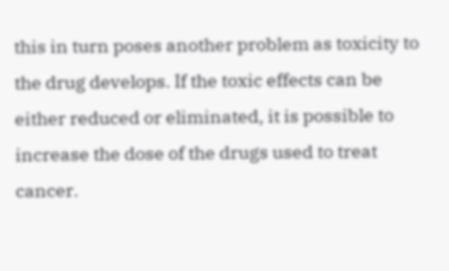this in turn poses another problem as toxicity to the drug develops. If the toxic effects can be either reduced or eliminated, it is possible to increase the dose of the drugs used to treat cancer.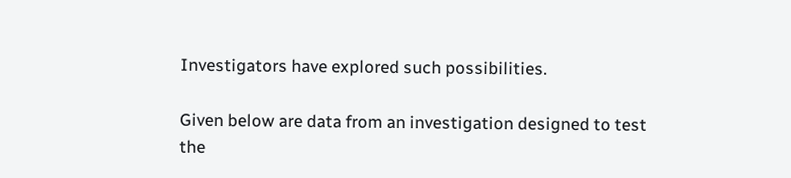Investigators have explored such possibilities.

Given below are data from an investigation designed to test the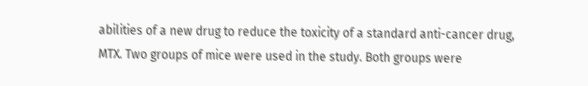abilities of a new drug to reduce the toxicity of a standard anti-cancer drug, MTX. Two groups of mice were used in the study. Both groups were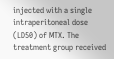injected with a single intraperitoneal dose (LD50) of MTX. The treatment group received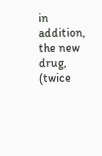in addition, the new drug, (twice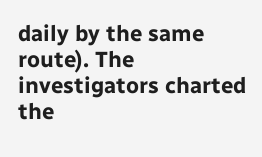daily by the same route). The investigators charted the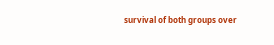survival of both groups over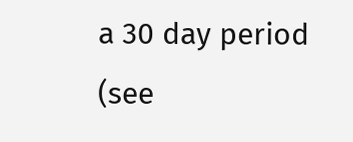a 30 day period (see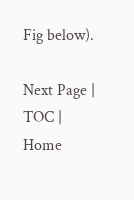Fig below).

Next Page | TOC | Home